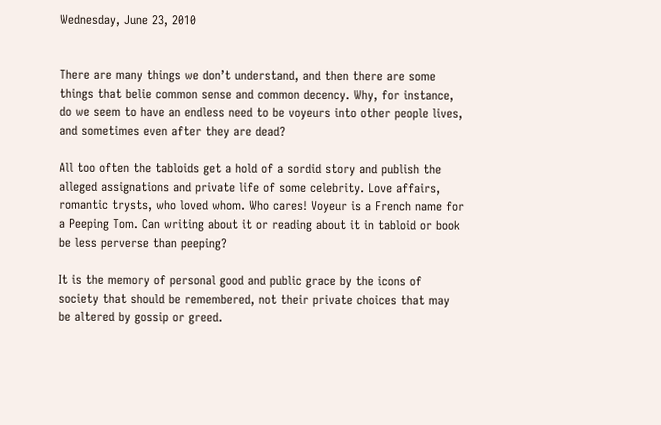Wednesday, June 23, 2010


There are many things we don’t understand, and then there are some things that belie common sense and common decency. Why, for instance, do we seem to have an endless need to be voyeurs into other people lives, and sometimes even after they are dead?

All too often the tabloids get a hold of a sordid story and publish the alleged assignations and private life of some celebrity. Love affairs, romantic trysts, who loved whom. Who cares! Voyeur is a French name for a Peeping Tom. Can writing about it or reading about it in tabloid or book be less perverse than peeping?

It is the memory of personal good and public grace by the icons of society that should be remembered, not their private choices that may be altered by gossip or greed.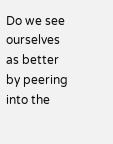Do we see ourselves as better by peering into the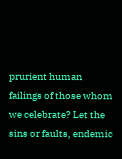prurient human failings of those whom we celebrate? Let the sins or faults, endemic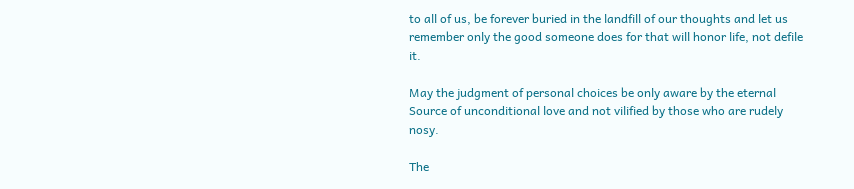to all of us, be forever buried in the landfill of our thoughts and let us remember only the good someone does for that will honor life, not defile it.

May the judgment of personal choices be only aware by the eternal Source of unconditional love and not vilified by those who are rudely nosy.

The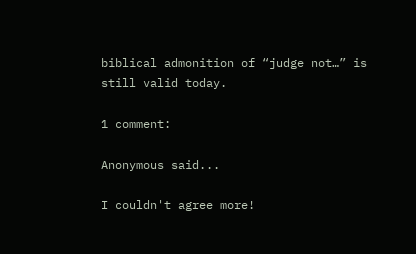biblical admonition of “judge not…” is still valid today.

1 comment:

Anonymous said...

I couldn't agree more!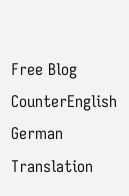Free Blog CounterEnglish German Translation